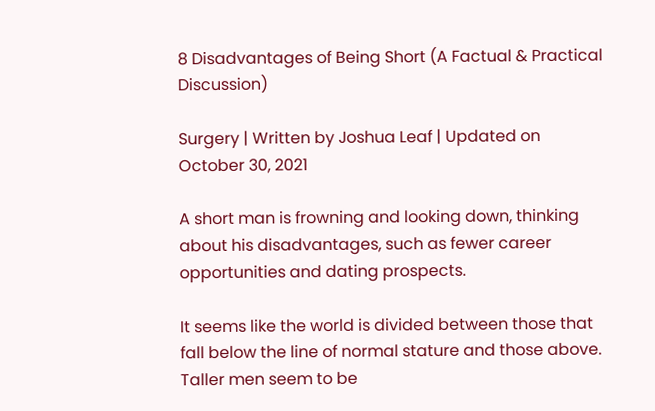8 Disadvantages of Being Short (A Factual & Practical Discussion)

Surgery | Written by Joshua Leaf | Updated on October 30, 2021

A short man is frowning and looking down, thinking about his disadvantages, such as fewer career opportunities and dating prospects.

It seems like the world is divided between those that fall below the line of normal stature and those above. Taller men seem to be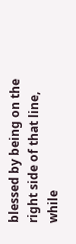blessed by being on the right side of that line, while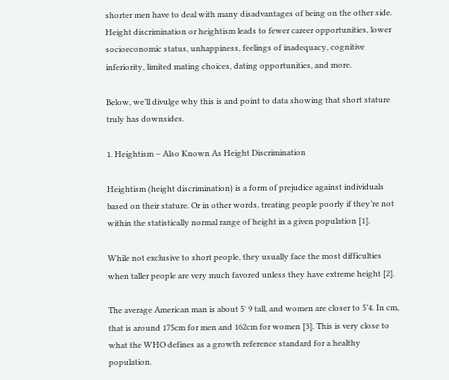shorter men have to deal with many disadvantages of being on the other side. Height discrimination or heightism leads to fewer career opportunities, lower socioeconomic status, unhappiness, feelings of inadequacy, cognitive inferiority, limited mating choices, dating opportunities, and more.

Below, we’ll divulge why this is and point to data showing that short stature truly has downsides.

1. Heightism – Also Known As Height Discrimination

Heightism (height discrimination) is a form of prejudice against individuals based on their stature. Or in other words, treating people poorly if they’re not within the statistically normal range of height in a given population [1].

While not exclusive to short people, they usually face the most difficulties when taller people are very much favored unless they have extreme height [2].

The average American man is about 5′ 9 tall, and women are closer to 5’4. In cm, that is around 175cm for men and 162cm for women [3]. This is very close to what the WHO defines as a growth reference standard for a healthy population.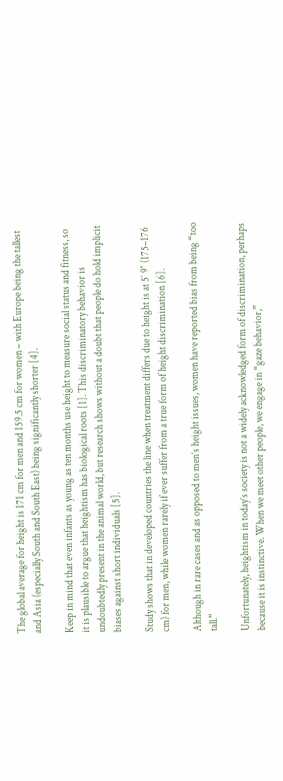The global average for height is 171 cm for men and 159.5 cm for women – with Europe being the tallest and Asia (especially South and South East) being significantly shorter [4].

Keep in mind that even infants as young as ten months use height to measure social status and fitness, so it is plausible to argue that heightism has biological roots [1]. This discriminatory behavior is undoubtedly present in the animal world, but research shows without a doubt that people do hold implicit biases against short individuals [5].

Study shows that in developed countries the line when treatment differs due to height is at 5′ 9″ (175–176 cm) for men, while women rarely if ever suffer from a true form of height discrimination [6].

Although in rare cases and as opposed to men’s height issues, women have reported bias from being “too tall.”

Unfortunately, heightism in today’s society is not a widely acknowledged form of discrimination, perhaps because it is instinctive. When we meet other people, we engage in “gaze behavior,”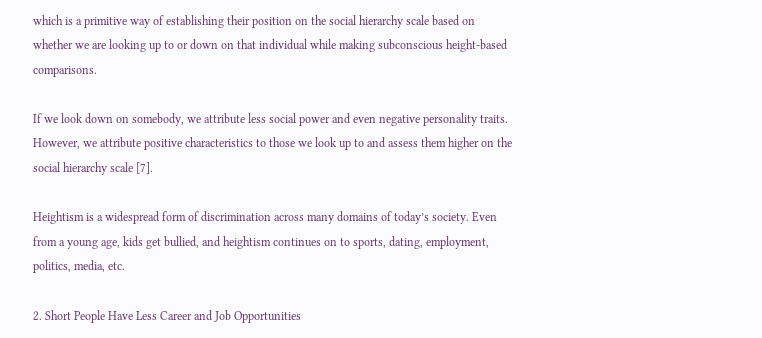which is a primitive way of establishing their position on the social hierarchy scale based on whether we are looking up to or down on that individual while making subconscious height-based comparisons.

If we look down on somebody, we attribute less social power and even negative personality traits. However, we attribute positive characteristics to those we look up to and assess them higher on the social hierarchy scale [7].

Heightism is a widespread form of discrimination across many domains of today’s society. Even from a young age, kids get bullied, and heightism continues on to sports, dating, employment, politics, media, etc.

2. Short People Have Less Career and Job Opportunities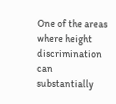One of the areas where height discrimination can substantially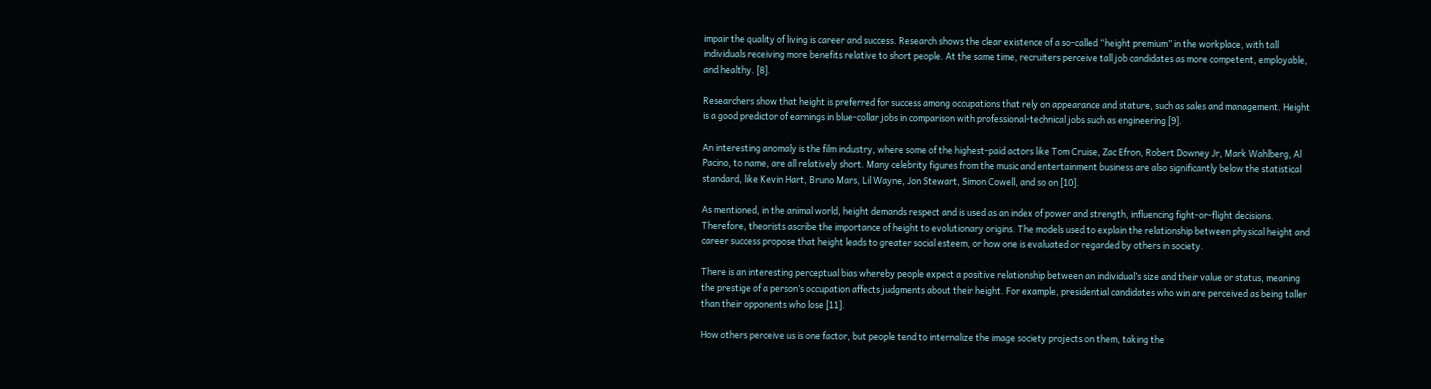impair the quality of living is career and success. Research shows the clear existence of a so-called “height premium” in the workplace, with tall individuals receiving more benefits relative to short people. At the same time, recruiters perceive tall job candidates as more competent, employable, and healthy. [8].

Researchers show that height is preferred for success among occupations that rely on appearance and stature, such as sales and management. Height is a good predictor of earnings in blue-collar jobs in comparison with professional-technical jobs such as engineering [9].

An interesting anomaly is the film industry, where some of the highest-paid actors like Tom Cruise, Zac Efron, Robert Downey Jr, Mark Wahlberg, Al Pacino, to name, are all relatively short. Many celebrity figures from the music and entertainment business are also significantly below the statistical standard, like Kevin Hart, Bruno Mars, Lil Wayne, Jon Stewart, Simon Cowell, and so on [10].

As mentioned, in the animal world, height demands respect and is used as an index of power and strength, influencing fight-or-flight decisions. Therefore, theorists ascribe the importance of height to evolutionary origins. The models used to explain the relationship between physical height and career success propose that height leads to greater social esteem, or how one is evaluated or regarded by others in society.

There is an interesting perceptual bias whereby people expect a positive relationship between an individual’s size and their value or status, meaning the prestige of a person’s occupation affects judgments about their height. For example, presidential candidates who win are perceived as being taller than their opponents who lose [11].

How others perceive us is one factor, but people tend to internalize the image society projects on them, taking the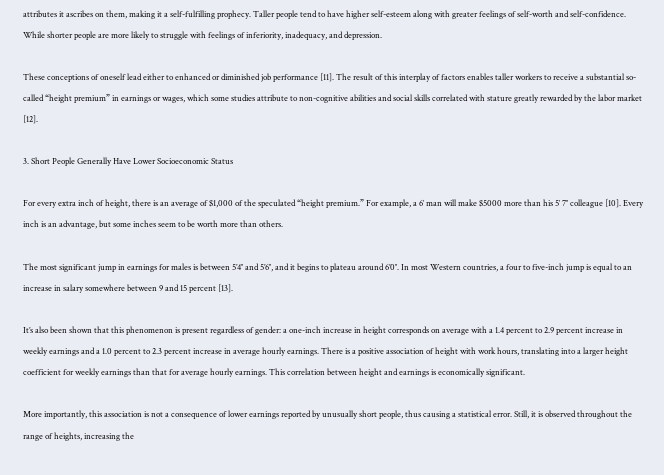attributes it ascribes on them, making it a self-fulfilling prophecy. Taller people tend to have higher self-esteem along with greater feelings of self-worth and self-confidence. While shorter people are more likely to struggle with feelings of inferiority, inadequacy, and depression.

These conceptions of oneself lead either to enhanced or diminished job performance [11]. The result of this interplay of factors enables taller workers to receive a substantial so-called “height premium” in earnings or wages, which some studies attribute to non-cognitive abilities and social skills correlated with stature greatly rewarded by the labor market [12].

3. Short People Generally Have Lower Socioeconomic Status

For every extra inch of height, there is an average of $1,000 of the speculated “height premium.” For example, a 6′ man will make $5000 more than his 5′ 7″ colleague [10]. Every inch is an advantage, but some inches seem to be worth more than others.

The most significant jump in earnings for males is between 5’4″ and 5’6″, and it begins to plateau around 6’0″. In most Western countries, a four to five-inch jump is equal to an increase in salary somewhere between 9 and 15 percent [13].

It’s also been shown that this phenomenon is present regardless of gender: a one-inch increase in height corresponds on average with a 1.4 percent to 2.9 percent increase in weekly earnings and a 1.0 percent to 2.3 percent increase in average hourly earnings. There is a positive association of height with work hours, translating into a larger height coefficient for weekly earnings than that for average hourly earnings. This correlation between height and earnings is economically significant.

More importantly, this association is not a consequence of lower earnings reported by unusually short people, thus causing a statistical error. Still, it is observed throughout the range of heights, increasing the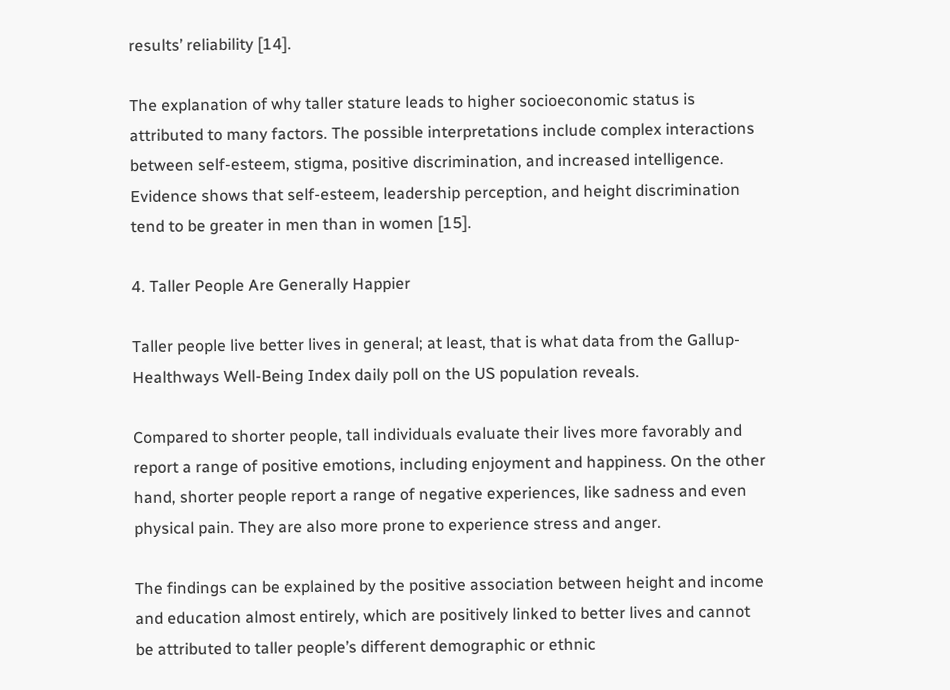results’ reliability [14].

The explanation of why taller stature leads to higher socioeconomic status is attributed to many factors. The possible interpretations include complex interactions between self-esteem, stigma, positive discrimination, and increased intelligence. Evidence shows that self-esteem, leadership perception, and height discrimination tend to be greater in men than in women [15].

4. Taller People Are Generally Happier

Taller people live better lives in general; at least, that is what data from the Gallup-Healthways Well-Being Index daily poll on the US population reveals.

Compared to shorter people, tall individuals evaluate their lives more favorably and report a range of positive emotions, including enjoyment and happiness. On the other hand, shorter people report a range of negative experiences, like sadness and even physical pain. They are also more prone to experience stress and anger.

The findings can be explained by the positive association between height and income and education almost entirely, which are positively linked to better lives and cannot be attributed to taller people’s different demographic or ethnic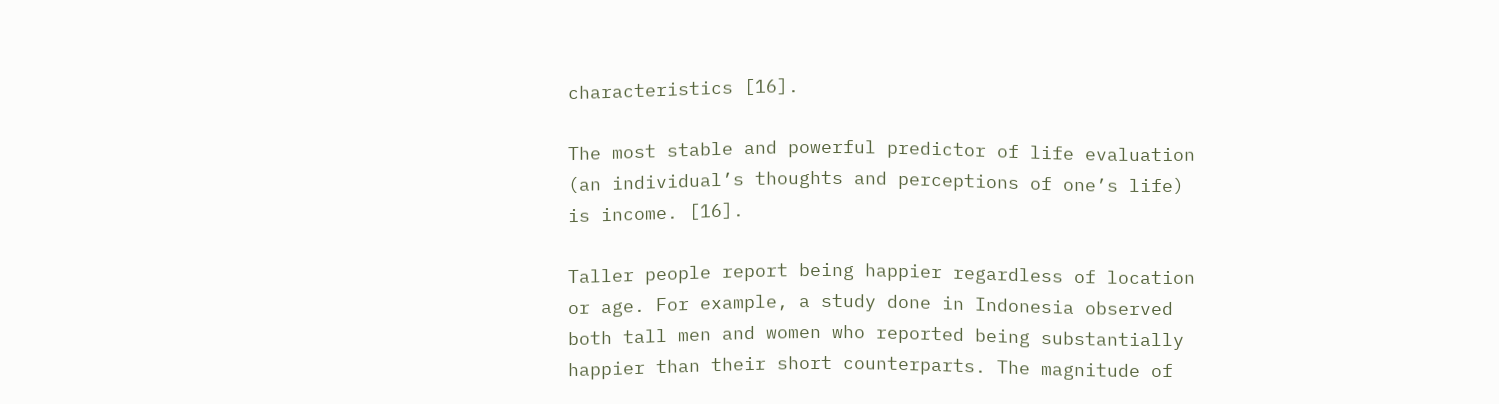characteristics [16].

The most stable and powerful predictor of life evaluation (an individual’s thoughts and perceptions of one’s life) is income. [16].

Taller people report being happier regardless of location or age. For example, a study done in Indonesia observed both tall men and women who reported being substantially happier than their short counterparts. The magnitude of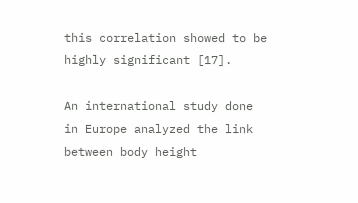this correlation showed to be highly significant [17].

An international study done in Europe analyzed the link between body height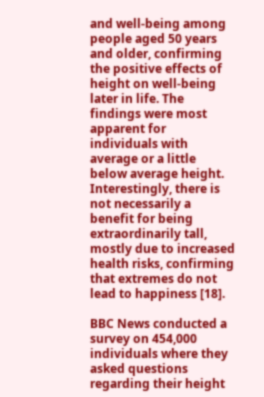and well-being among people aged 50 years and older, confirming the positive effects of height on well-being later in life. The findings were most apparent for individuals with average or a little below average height. Interestingly, there is not necessarily a benefit for being extraordinarily tall, mostly due to increased health risks, confirming that extremes do not lead to happiness [18].

BBC News conducted a survey on 454,000 individuals where they asked questions regarding their height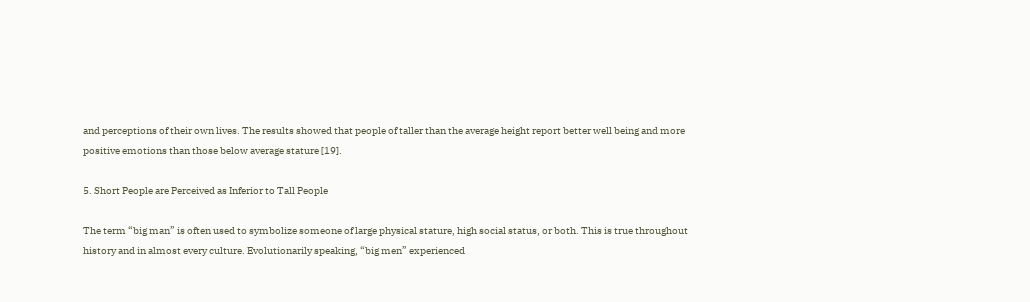and perceptions of their own lives. The results showed that people of taller than the average height report better well being and more positive emotions than those below average stature [19].

5. Short People are Perceived as Inferior to Tall People

The term “big man” is often used to symbolize someone of large physical stature, high social status, or both. This is true throughout history and in almost every culture. Evolutionarily speaking, “big men” experienced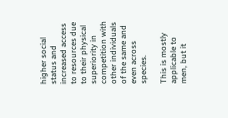higher social status and increased access to resources due to their physical superiority in competition with other individuals of the same and even across species.

This is mostly applicable to men, but it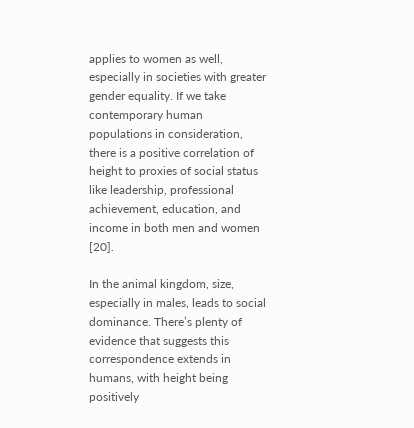applies to women as well, especially in societies with greater gender equality. If we take contemporary human populations in consideration, there is a positive correlation of height to proxies of social status like leadership, professional achievement, education, and income in both men and women [20].

In the animal kingdom, size, especially in males, leads to social dominance. There’s plenty of evidence that suggests this correspondence extends in humans, with height being positively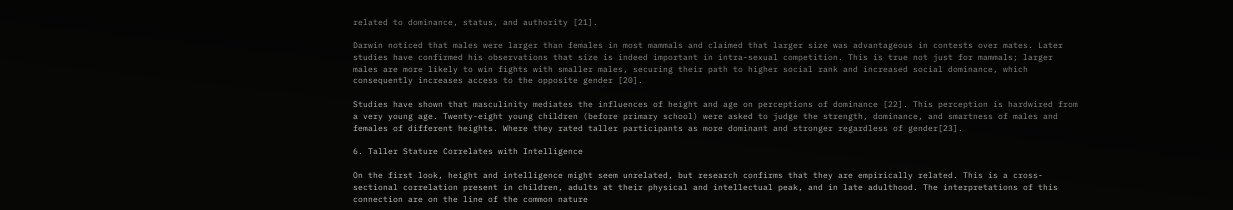related to dominance, status, and authority [21].

Darwin noticed that males were larger than females in most mammals and claimed that larger size was advantageous in contests over mates. Later studies have confirmed his observations that size is indeed important in intra-sexual competition. This is true not just for mammals; larger males are more likely to win fights with smaller males, securing their path to higher social rank and increased social dominance, which consequently increases access to the opposite gender [20].

Studies have shown that masculinity mediates the influences of height and age on perceptions of dominance [22]. This perception is hardwired from a very young age. Twenty-eight young children (before primary school) were asked to judge the strength, dominance, and smartness of males and females of different heights. Where they rated taller participants as more dominant and stronger regardless of gender[23].

6. Taller Stature Correlates with Intelligence

On the first look, height and intelligence might seem unrelated, but research confirms that they are empirically related. This is a cross-sectional correlation present in children, adults at their physical and intellectual peak, and in late adulthood. The interpretations of this connection are on the line of the common nature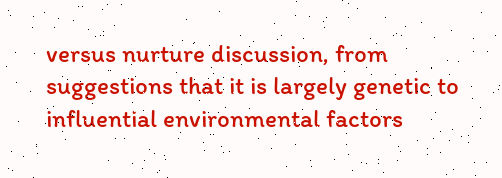versus nurture discussion, from suggestions that it is largely genetic to influential environmental factors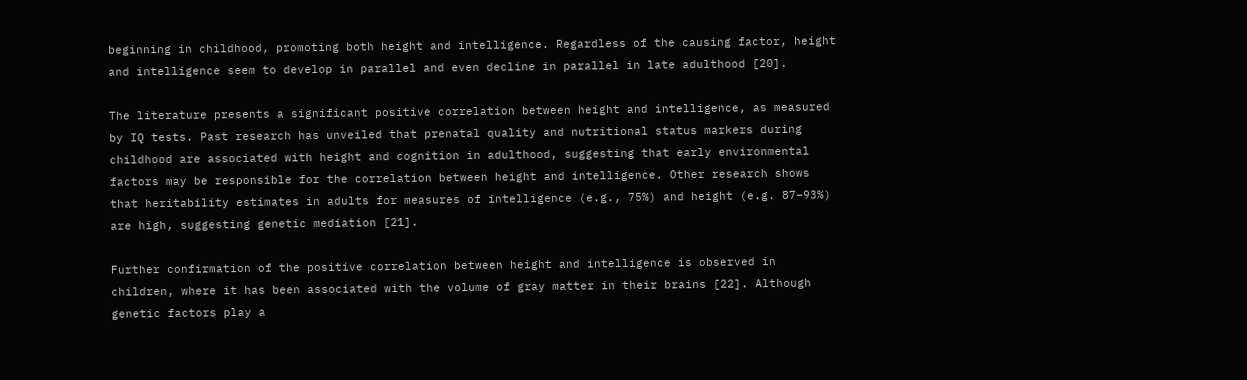beginning in childhood, promoting both height and intelligence. Regardless of the causing factor, height and intelligence seem to develop in parallel and even decline in parallel in late adulthood [20].

The literature presents a significant positive correlation between height and intelligence, as measured by IQ tests. Past research has unveiled that prenatal quality and nutritional status markers during childhood are associated with height and cognition in adulthood, suggesting that early environmental factors may be responsible for the correlation between height and intelligence. Other research shows that heritability estimates in adults for measures of intelligence (e.g., 75%) and height (e.g. 87–93%) are high, suggesting genetic mediation [21].

Further confirmation of the positive correlation between height and intelligence is observed in children, where it has been associated with the volume of gray matter in their brains [22]. Although genetic factors play a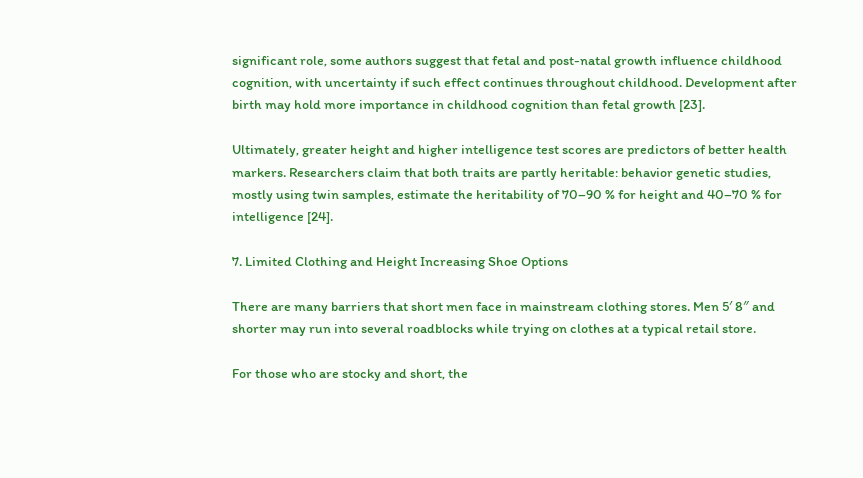significant role, some authors suggest that fetal and post-natal growth influence childhood cognition, with uncertainty if such effect continues throughout childhood. Development after birth may hold more importance in childhood cognition than fetal growth [23].

Ultimately, greater height and higher intelligence test scores are predictors of better health markers. Researchers claim that both traits are partly heritable: behavior genetic studies, mostly using twin samples, estimate the heritability of 70–90 % for height and 40–70 % for intelligence [24].

7. Limited Clothing and Height Increasing Shoe Options

There are many barriers that short men face in mainstream clothing stores. Men 5′ 8″ and shorter may run into several roadblocks while trying on clothes at a typical retail store.

For those who are stocky and short, the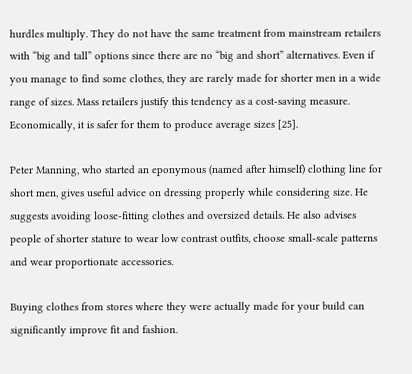hurdles multiply. They do not have the same treatment from mainstream retailers with “big and tall” options since there are no “big and short” alternatives. Even if you manage to find some clothes, they are rarely made for shorter men in a wide range of sizes. Mass retailers justify this tendency as a cost-saving measure. Economically, it is safer for them to produce average sizes [25].

Peter Manning, who started an eponymous (named after himself) clothing line for short men, gives useful advice on dressing properly while considering size. He suggests avoiding loose-fitting clothes and oversized details. He also advises people of shorter stature to wear low contrast outfits, choose small-scale patterns and wear proportionate accessories.

Buying clothes from stores where they were actually made for your build can significantly improve fit and fashion.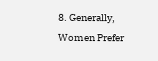8. Generally, Women Prefer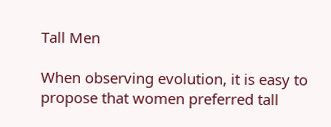Tall Men

When observing evolution, it is easy to propose that women preferred tall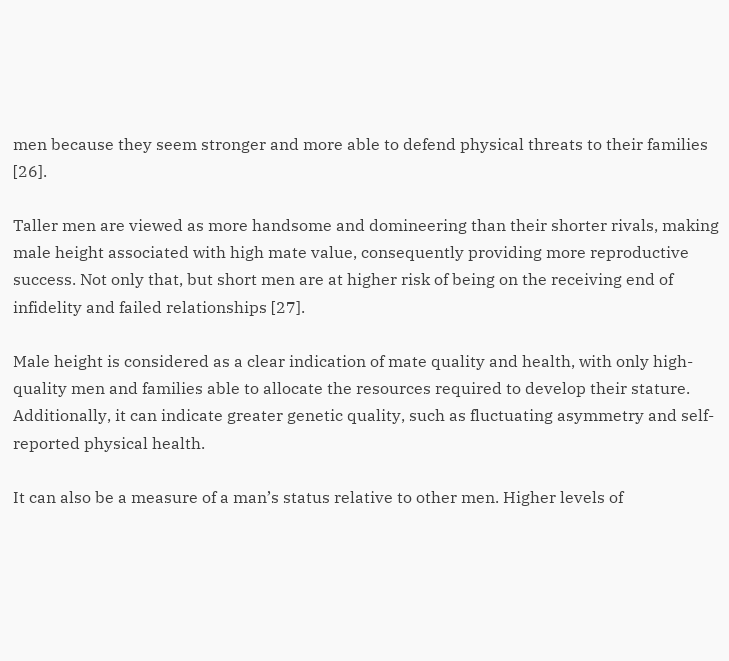men because they seem stronger and more able to defend physical threats to their families [26].

Taller men are viewed as more handsome and domineering than their shorter rivals, making male height associated with high mate value, consequently providing more reproductive success. Not only that, but short men are at higher risk of being on the receiving end of infidelity and failed relationships [27].

Male height is considered as a clear indication of mate quality and health, with only high-quality men and families able to allocate the resources required to develop their stature. Additionally, it can indicate greater genetic quality, such as fluctuating asymmetry and self-reported physical health.

It can also be a measure of a man’s status relative to other men. Higher levels of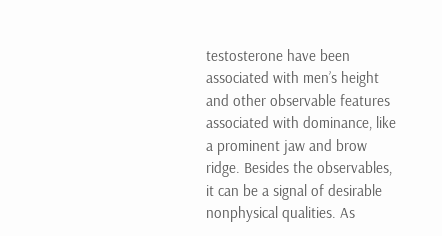testosterone have been associated with men’s height and other observable features associated with dominance, like a prominent jaw and brow ridge. Besides the observables, it can be a signal of desirable nonphysical qualities. As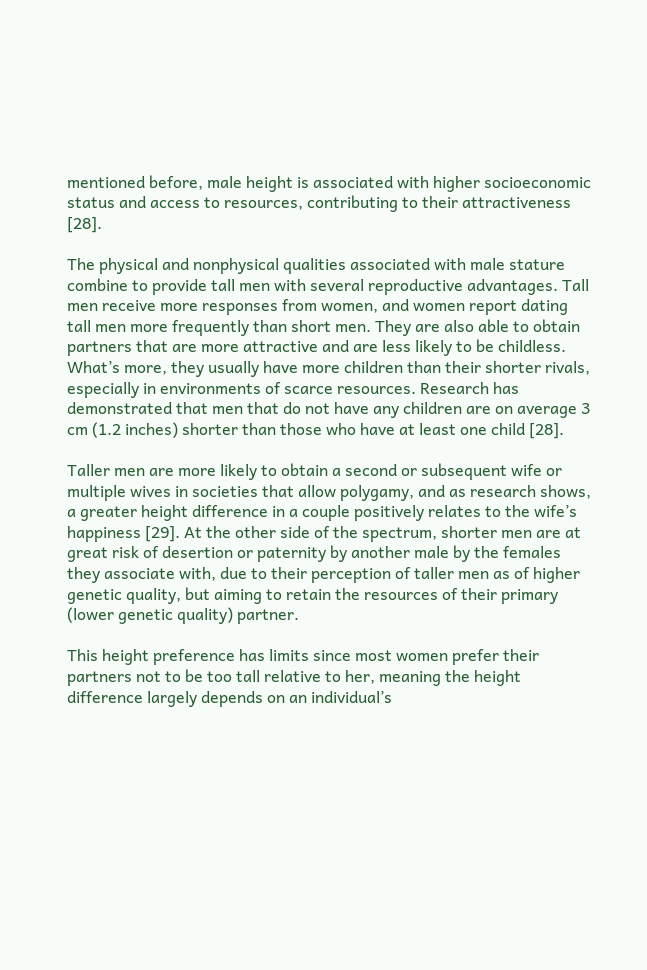mentioned before, male height is associated with higher socioeconomic status and access to resources, contributing to their attractiveness [28].

The physical and nonphysical qualities associated with male stature combine to provide tall men with several reproductive advantages. Tall men receive more responses from women, and women report dating tall men more frequently than short men. They are also able to obtain partners that are more attractive and are less likely to be childless. What’s more, they usually have more children than their shorter rivals, especially in environments of scarce resources. Research has demonstrated that men that do not have any children are on average 3 cm (1.2 inches) shorter than those who have at least one child [28].

Taller men are more likely to obtain a second or subsequent wife or multiple wives in societies that allow polygamy, and as research shows, a greater height difference in a couple positively relates to the wife’s happiness [29]. At the other side of the spectrum, shorter men are at great risk of desertion or paternity by another male by the females they associate with, due to their perception of taller men as of higher genetic quality, but aiming to retain the resources of their primary (lower genetic quality) partner.

This height preference has limits since most women prefer their partners not to be too tall relative to her, meaning the height difference largely depends on an individual’s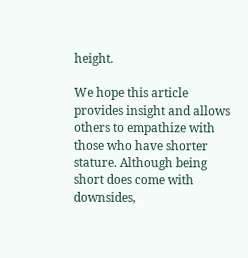height.

We hope this article provides insight and allows others to empathize with those who have shorter stature. Although being short does come with downsides,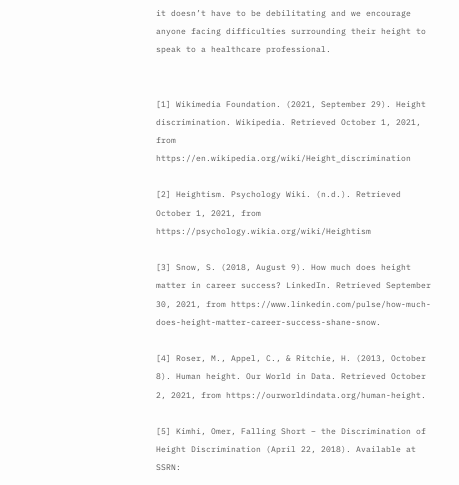it doesn’t have to be debilitating and we encourage anyone facing difficulties surrounding their height to speak to a healthcare professional.


[1] Wikimedia Foundation. (2021, September 29). Height discrimination. Wikipedia. Retrieved October 1, 2021, from https://en.wikipedia.org/wiki/Height_discrimination

[2] Heightism. Psychology Wiki. (n.d.). Retrieved October 1, 2021, from https://psychology.wikia.org/wiki/Heightism

[3] Snow, S. (2018, August 9). How much does height matter in career success? LinkedIn. Retrieved September 30, 2021, from https://www.linkedin.com/pulse/how-much-does-height-matter-career-success-shane-snow.

[4] Roser, M., Appel, C., & Ritchie, H. (2013, October 8). Human height. Our World in Data. Retrieved October 2, 2021, from https://ourworldindata.org/human-height.

[5] Kimhi, Omer, Falling Short – the Discrimination of Height Discrimination (April 22, 2018). Available at SSRN: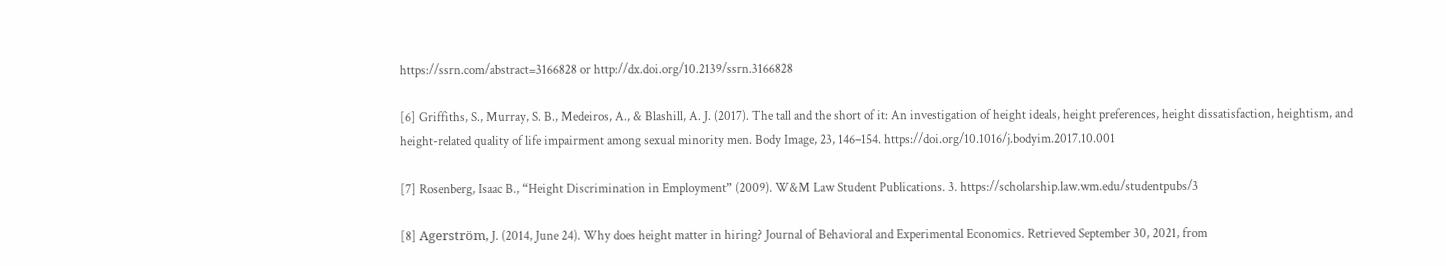https://ssrn.com/abstract=3166828 or http://dx.doi.org/10.2139/ssrn.3166828

[6] Griffiths, S., Murray, S. B., Medeiros, A., & Blashill, A. J. (2017). The tall and the short of it: An investigation of height ideals, height preferences, height dissatisfaction, heightism, and height-related quality of life impairment among sexual minority men. Body Image, 23, 146–154. https://doi.org/10.1016/j.bodyim.2017.10.001

[7] Rosenberg, Isaac B., “Height Discrimination in Employment” (2009). W&M Law Student Publications. 3. https://scholarship.law.wm.edu/studentpubs/3

[8] Agerström, J. (2014, June 24). Why does height matter in hiring? Journal of Behavioral and Experimental Economics. Retrieved September 30, 2021, from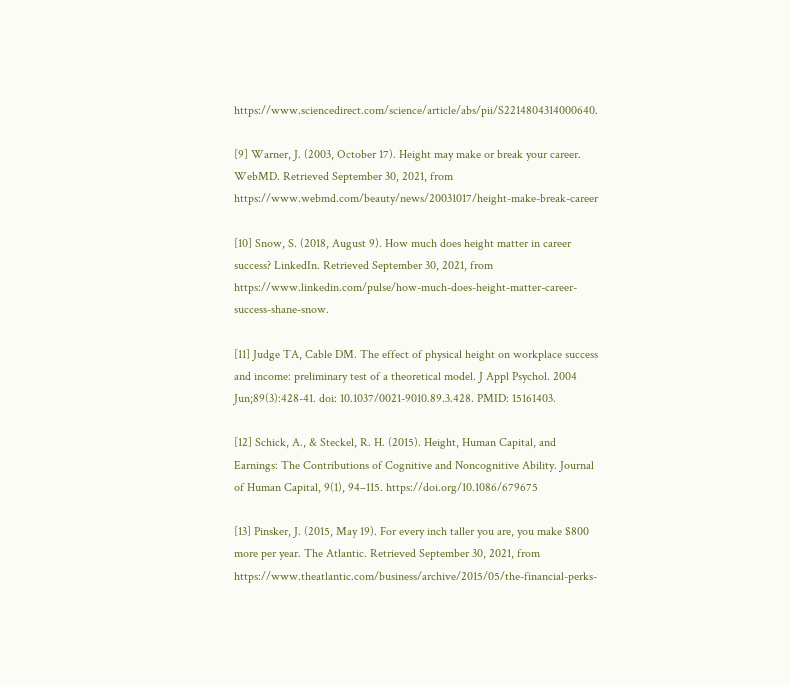https://www.sciencedirect.com/science/article/abs/pii/S2214804314000640.

[9] Warner, J. (2003, October 17). Height may make or break your career. WebMD. Retrieved September 30, 2021, from https://www.webmd.com/beauty/news/20031017/height-make-break-career

[10] Snow, S. (2018, August 9). How much does height matter in career success? LinkedIn. Retrieved September 30, 2021, from https://www.linkedin.com/pulse/how-much-does-height-matter-career-success-shane-snow.

[11] Judge TA, Cable DM. The effect of physical height on workplace success and income: preliminary test of a theoretical model. J Appl Psychol. 2004 Jun;89(3):428-41. doi: 10.1037/0021-9010.89.3.428. PMID: 15161403.

[12] Schick, A., & Steckel, R. H. (2015). Height, Human Capital, and Earnings: The Contributions of Cognitive and Noncognitive Ability. Journal of Human Capital, 9(1), 94–115. https://doi.org/10.1086/679675

[13] Pinsker, J. (2015, May 19). For every inch taller you are, you make $800 more per year. The Atlantic. Retrieved September 30, 2021, from https://www.theatlantic.com/business/archive/2015/05/the-financial-perks-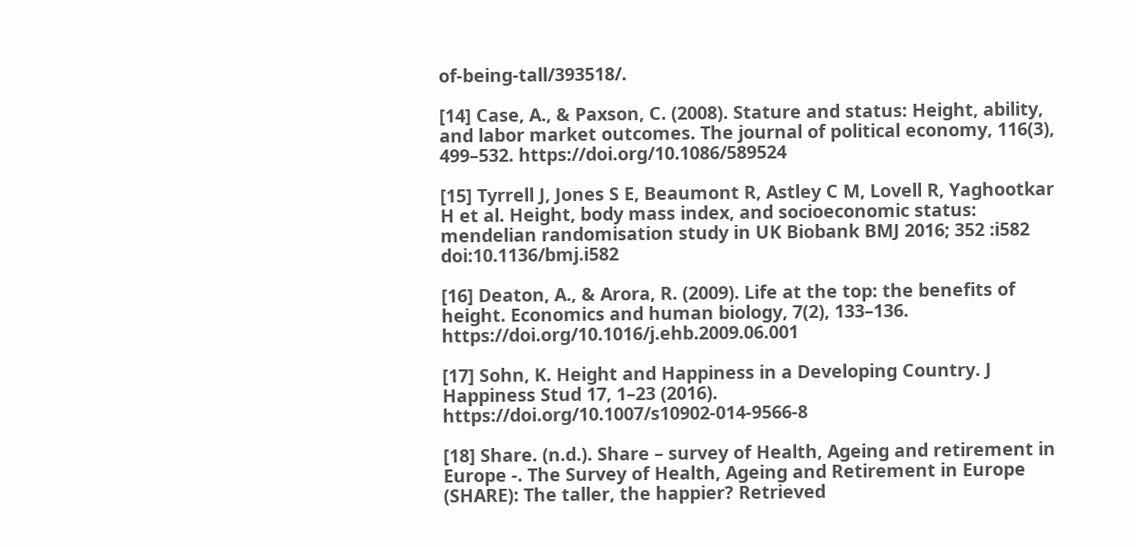of-being-tall/393518/.

[14] Case, A., & Paxson, C. (2008). Stature and status: Height, ability, and labor market outcomes. The journal of political economy, 116(3), 499–532. https://doi.org/10.1086/589524

[15] Tyrrell J, Jones S E, Beaumont R, Astley C M, Lovell R, Yaghootkar H et al. Height, body mass index, and socioeconomic status: mendelian randomisation study in UK Biobank BMJ 2016; 352 :i582 doi:10.1136/bmj.i582

[16] Deaton, A., & Arora, R. (2009). Life at the top: the benefits of height. Economics and human biology, 7(2), 133–136. https://doi.org/10.1016/j.ehb.2009.06.001

[17] Sohn, K. Height and Happiness in a Developing Country. J Happiness Stud 17, 1–23 (2016). https://doi.org/10.1007/s10902-014-9566-8

[18] Share. (n.d.). Share – survey of Health, Ageing and retirement in Europe -. The Survey of Health, Ageing and Retirement in Europe (SHARE): The taller, the happier? Retrieved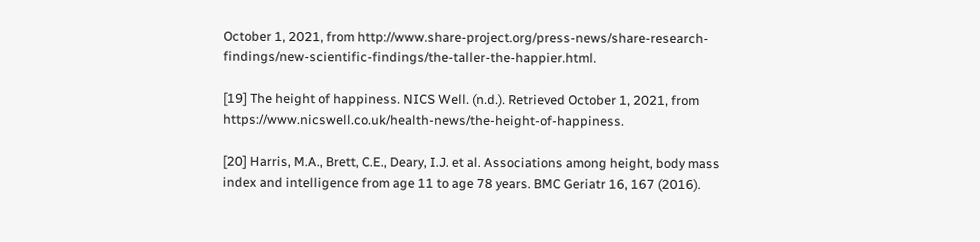October 1, 2021, from http://www.share-project.org/press-news/share-research-findings/new-scientific-findings/the-taller-the-happier.html.

[19] The height of happiness. NICS Well. (n.d.). Retrieved October 1, 2021, from https://www.nicswell.co.uk/health-news/the-height-of-happiness.

[20] Harris, M.A., Brett, C.E., Deary, I.J. et al. Associations among height, body mass index and intelligence from age 11 to age 78 years. BMC Geriatr 16, 167 (2016).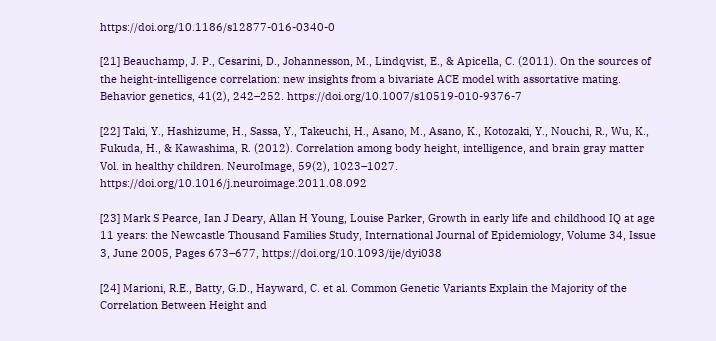https://doi.org/10.1186/s12877-016-0340-0

[21] Beauchamp, J. P., Cesarini, D., Johannesson, M., Lindqvist, E., & Apicella, C. (2011). On the sources of the height-intelligence correlation: new insights from a bivariate ACE model with assortative mating. Behavior genetics, 41(2), 242–252. https://doi.org/10.1007/s10519-010-9376-7

[22] Taki, Y., Hashizume, H., Sassa, Y., Takeuchi, H., Asano, M., Asano, K., Kotozaki, Y., Nouchi, R., Wu, K., Fukuda, H., & Kawashima, R. (2012). Correlation among body height, intelligence, and brain gray matter Vol. in healthy children. NeuroImage, 59(2), 1023–1027. https://doi.org/10.1016/j.neuroimage.2011.08.092

[23] Mark S Pearce, Ian J Deary, Allan H Young, Louise Parker, Growth in early life and childhood IQ at age 11 years: the Newcastle Thousand Families Study, International Journal of Epidemiology, Volume 34, Issue 3, June 2005, Pages 673–677, https://doi.org/10.1093/ije/dyi038

[24] Marioni, R.E., Batty, G.D., Hayward, C. et al. Common Genetic Variants Explain the Majority of the Correlation Between Height and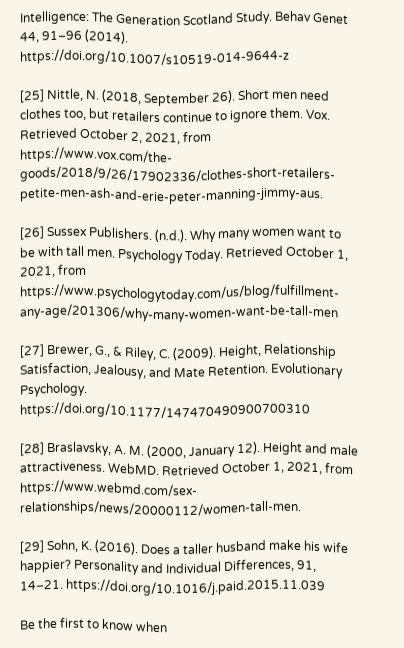Intelligence: The Generation Scotland Study. Behav Genet 44, 91–96 (2014). https://doi.org/10.1007/s10519-014-9644-z

[25] Nittle, N. (2018, September 26). Short men need clothes too, but retailers continue to ignore them. Vox. Retrieved October 2, 2021, from https://www.vox.com/the-goods/2018/9/26/17902336/clothes-short-retailers-petite-men-ash-and-erie-peter-manning-jimmy-aus.

[26] Sussex Publishers. (n.d.). Why many women want to be with tall men. Psychology Today. Retrieved October 1, 2021, from https://www.psychologytoday.com/us/blog/fulfillment-any-age/201306/why-many-women-want-be-tall-men

[27] Brewer, G., & Riley, C. (2009). Height, Relationship Satisfaction, Jealousy, and Mate Retention. Evolutionary Psychology. https://doi.org/10.1177/147470490900700310

[28] Braslavsky, A. M. (2000, January 12). Height and male attractiveness. WebMD. Retrieved October 1, 2021, from https://www.webmd.com/sex-relationships/news/20000112/women-tall-men.

[29] Sohn, K. (2016). Does a taller husband make his wife happier? Personality and Individual Differences, 91, 14–21. https://doi.org/10.1016/j.paid.2015.11.039

Be the first to know when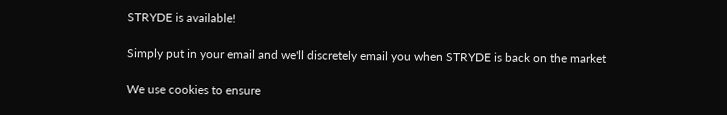STRYDE is available!

Simply put in your email and we'll discretely email you when STRYDE is back on the market

We use cookies to ensure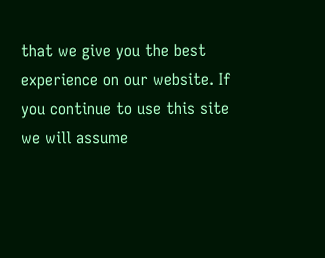that we give you the best experience on our website. If you continue to use this site we will assume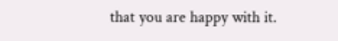that you are happy with it.